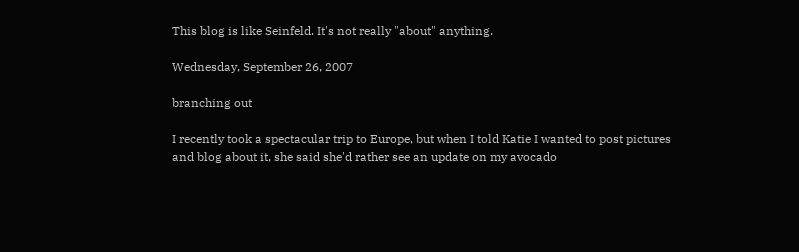This blog is like Seinfeld. It's not really "about" anything.

Wednesday, September 26, 2007

branching out

I recently took a spectacular trip to Europe, but when I told Katie I wanted to post pictures and blog about it, she said she'd rather see an update on my avocado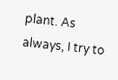plant. As always, I try to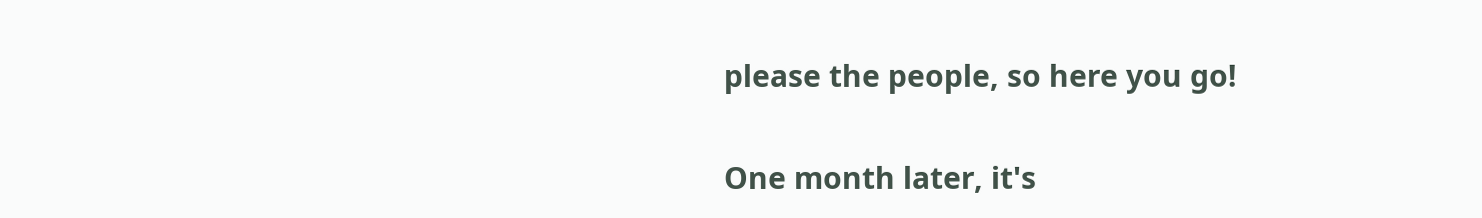please the people, so here you go!

One month later, it's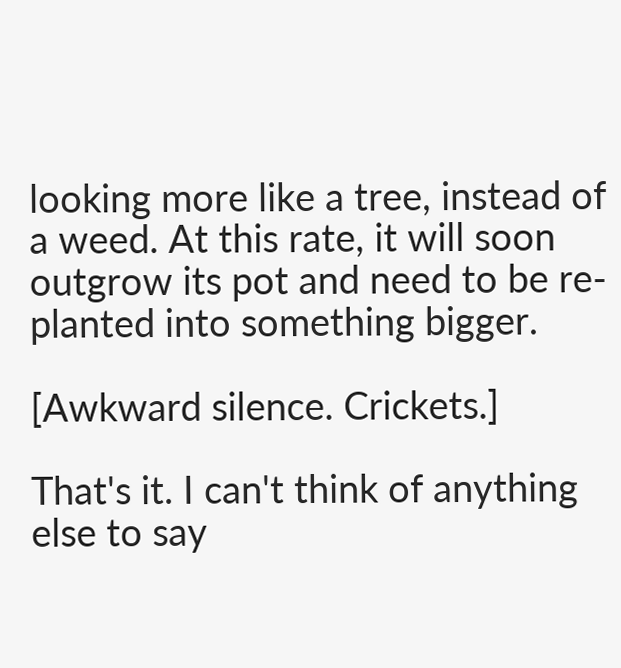looking more like a tree, instead of a weed. At this rate, it will soon outgrow its pot and need to be re-planted into something bigger.

[Awkward silence. Crickets.]

That's it. I can't think of anything else to say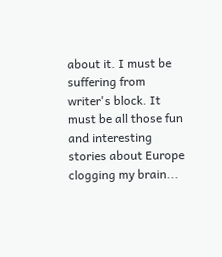about it. I must be suffering from writer's block. It must be all those fun and interesting stories about Europe clogging my brain...